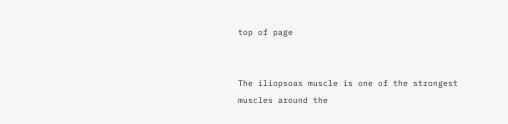top of page


The iliopsoas muscle is one of the strongest muscles around the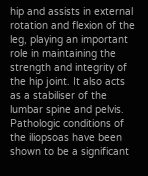hip and assists in external rotation and flexion of the leg, playing an important role in maintaining the strength and integrity of the hip joint. It also acts as a stabiliser of the lumbar spine and pelvis. Pathologic conditions of the iliopsoas have been shown to be a significant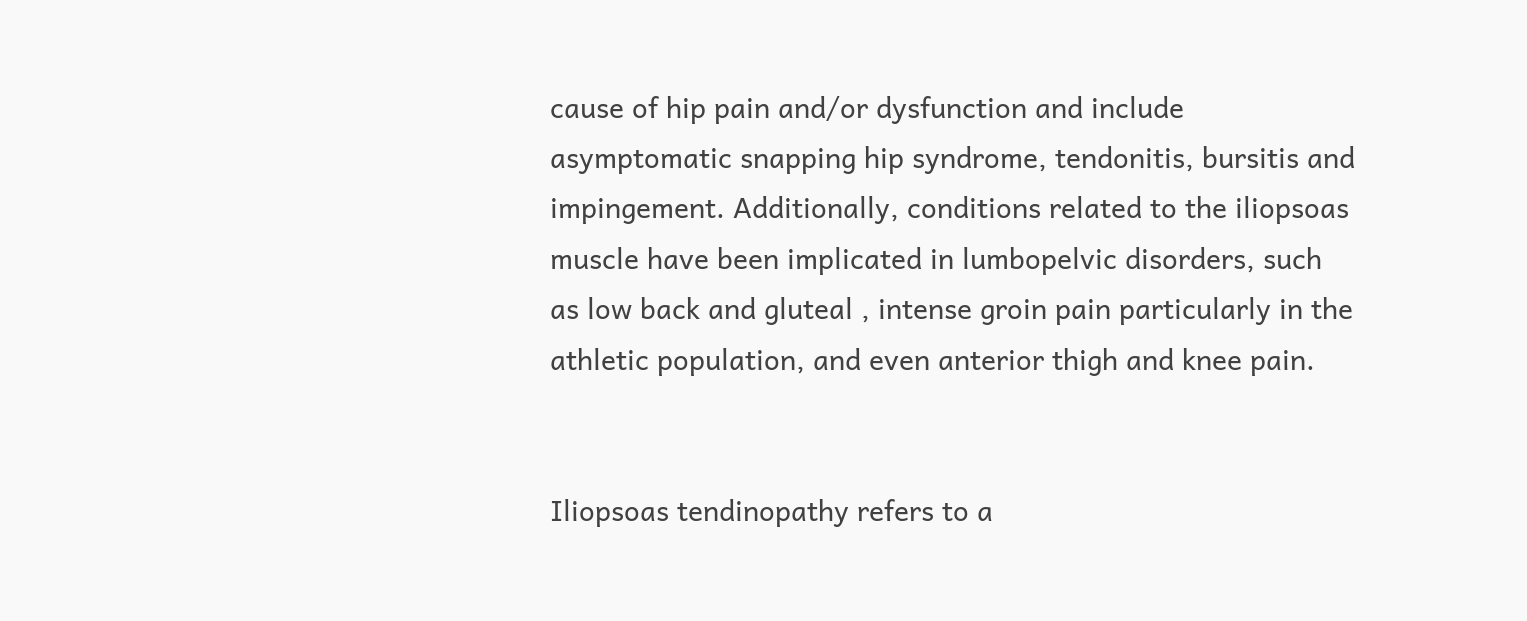cause of hip pain and/or dysfunction and include asymptomatic snapping hip syndrome, tendonitis, bursitis and impingement. Additionally, conditions related to the iliopsoas muscle have been implicated in lumbopelvic disorders, such as low back and gluteal , intense groin pain particularly in the athletic population, and even anterior thigh and knee pain.


Iliopsoas tendinopathy refers to a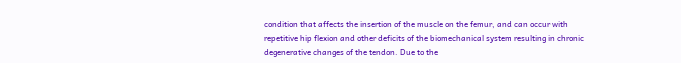condition that affects the insertion of the muscle on the femur, and can occur with repetitive hip flexion and other deficits of the biomechanical system resulting in chronic degenerative changes of the tendon. Due to the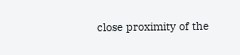close proximity of the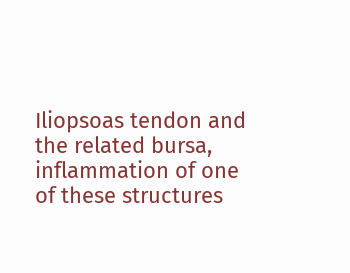Iliopsoas tendon and the related bursa, inflammation of one of these structures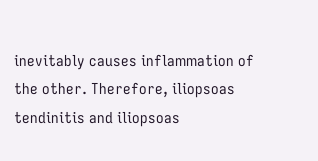inevitably causes inflammation of the other. Therefore, iliopsoas tendinitis and iliopsoas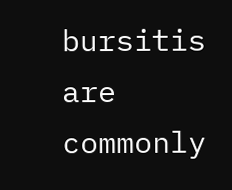bursitis are commonly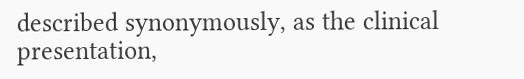described synonymously, as the clinical presentation,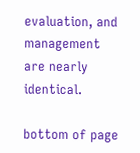evaluation, and management are nearly identical.

bottom of page